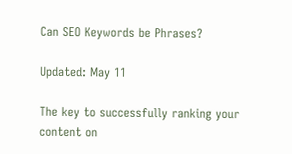Can SEO Keywords be Phrases?

Updated: May 11

The key to successfully ranking your content on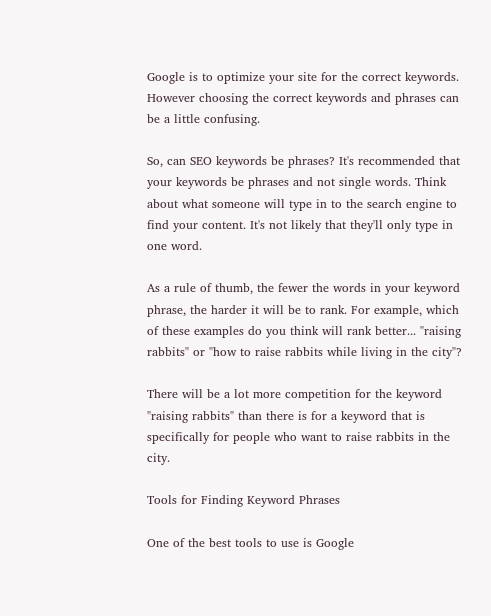Google is to optimize your site for the correct keywords. However choosing the correct keywords and phrases can be a little confusing.

So, can SEO keywords be phrases? It's recommended that your keywords be phrases and not single words. Think about what someone will type in to the search engine to find your content. It's not likely that they'll only type in one word.

As a rule of thumb, the fewer the words in your keyword phrase, the harder it will be to rank. For example, which of these examples do you think will rank better... "raising rabbits" or "how to raise rabbits while living in the city"?

There will be a lot more competition for the keyword "raising rabbits" than there is for a keyword that is specifically for people who want to raise rabbits in the city.

Tools for Finding Keyword Phrases

One of the best tools to use is Google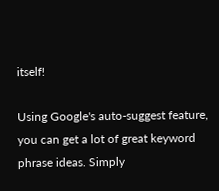itself!

Using Google's auto-suggest feature, you can get a lot of great keyword phrase ideas. Simply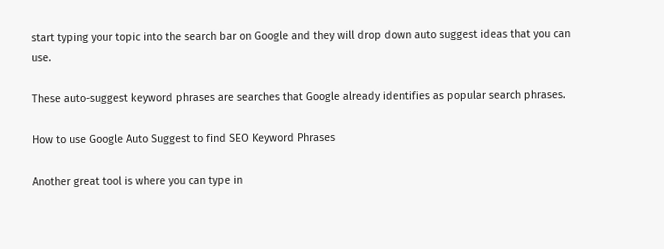start typing your topic into the search bar on Google and they will drop down auto suggest ideas that you can use.

These auto-suggest keyword phrases are searches that Google already identifies as popular search phrases.

How to use Google Auto Suggest to find SEO Keyword Phrases

Another great tool is where you can type in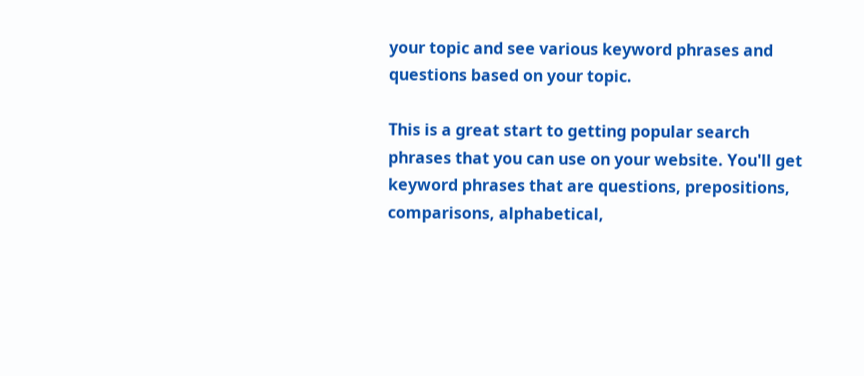your topic and see various keyword phrases and questions based on your topic.

This is a great start to getting popular search phrases that you can use on your website. You'll get keyword phrases that are questions, prepositions, comparisons, alphabetical,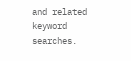and related keyword searches.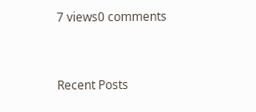7 views0 comments


Recent Posts